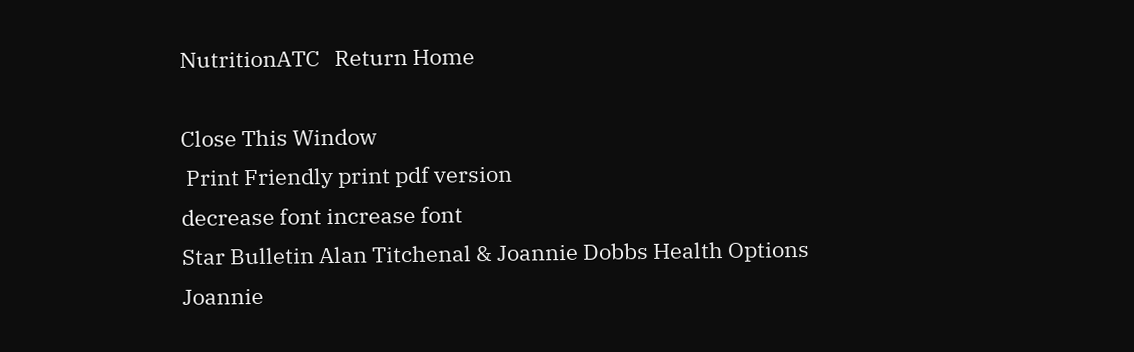NutritionATC   Return Home

Close This Window
 Print Friendly print pdf version
decrease font increase font
Star Bulletin Alan Titchenal & Joannie Dobbs Health Options
Joannie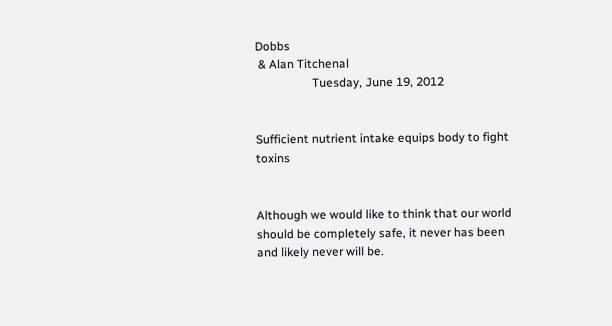Dobbs
 & Alan Titchenal
                   Tuesday, June 19, 2012


Sufficient nutrient intake equips body to fight toxins


Although we would like to think that our world should be completely safe, it never has been and likely never will be.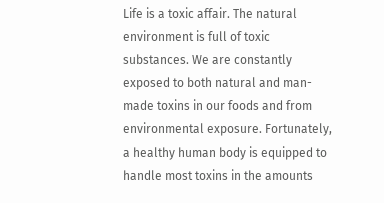Life is a toxic affair. The natural environment is full of toxic substances. We are constantly exposed to both natural and man-made toxins in our foods and from environmental exposure. Fortunately, a healthy human body is equipped to handle most toxins in the amounts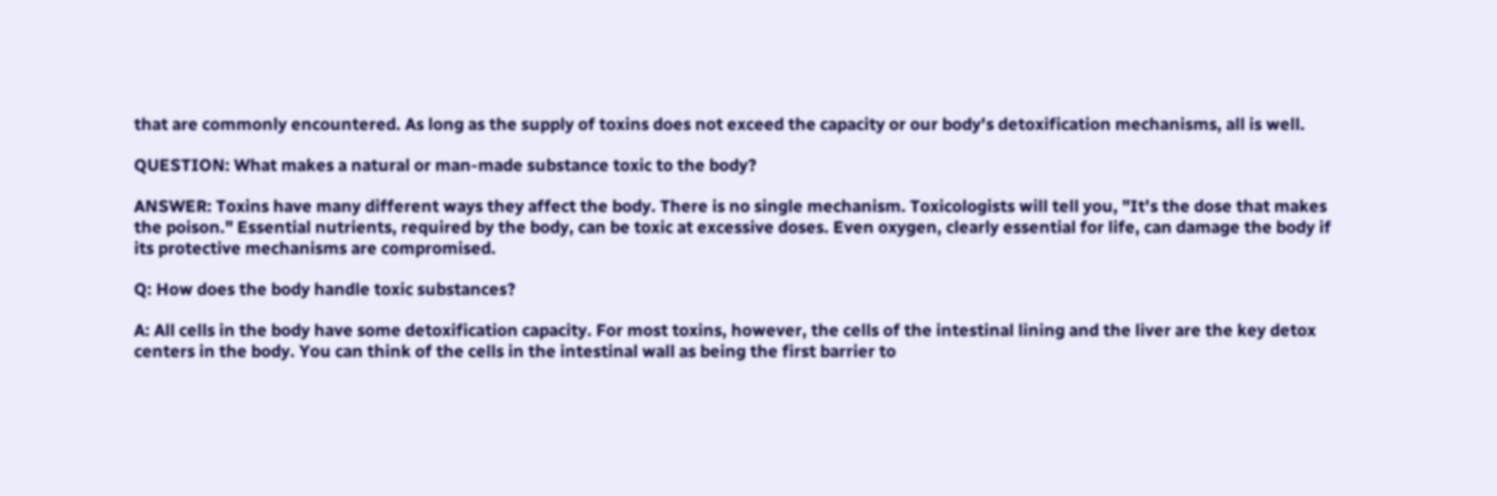that are commonly encountered. As long as the supply of toxins does not exceed the capacity or our body's detoxification mechanisms, all is well.

QUESTION: What makes a natural or man-made substance toxic to the body?

ANSWER: Toxins have many different ways they affect the body. There is no single mechanism. Toxicologists will tell you, "It's the dose that makes the poison." Essential nutrients, required by the body, can be toxic at excessive doses. Even oxygen, clearly essential for life, can damage the body if its protective mechanisms are compromised.

Q: How does the body handle toxic substances?

A: All cells in the body have some detoxification capacity. For most toxins, however, the cells of the intestinal lining and the liver are the key detox centers in the body. You can think of the cells in the intestinal wall as being the first barrier to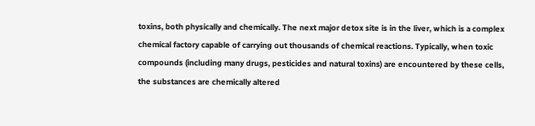toxins, both physically and chemically. The next major detox site is in the liver, which is a complex chemical factory capable of carrying out thousands of chemical reactions. Typically, when toxic compounds (including many drugs, pesticides and natural toxins) are encountered by these cells, the substances are chemically altered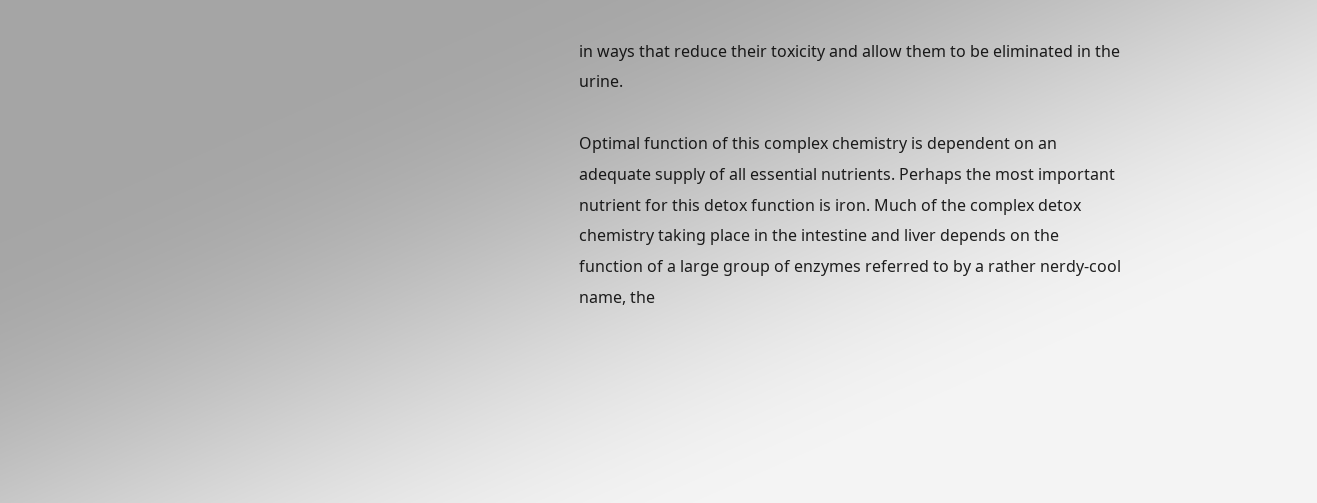in ways that reduce their toxicity and allow them to be eliminated in the urine.

Optimal function of this complex chemistry is dependent on an adequate supply of all essential nutrients. Perhaps the most important nutrient for this detox function is iron. Much of the complex detox chemistry taking place in the intestine and liver depends on the function of a large group of enzymes referred to by a rather nerdy-cool name, the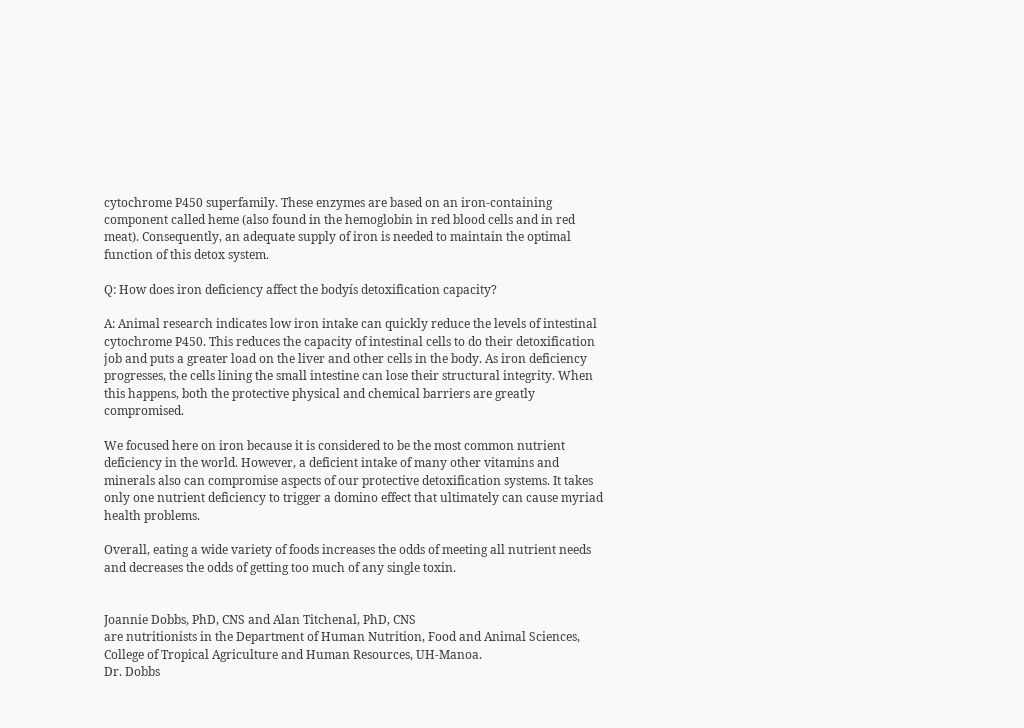cytochrome P450 superfamily. These enzymes are based on an iron-containing component called heme (also found in the hemoglobin in red blood cells and in red meat). Consequently, an adequate supply of iron is needed to maintain the optimal function of this detox system.

Q: How does iron deficiency affect the bodyís detoxification capacity?

A: Animal research indicates low iron intake can quickly reduce the levels of intestinal cytochrome P450. This reduces the capacity of intestinal cells to do their detoxification job and puts a greater load on the liver and other cells in the body. As iron deficiency progresses, the cells lining the small intestine can lose their structural integrity. When this happens, both the protective physical and chemical barriers are greatly compromised.

We focused here on iron because it is considered to be the most common nutrient deficiency in the world. However, a deficient intake of many other vitamins and minerals also can compromise aspects of our protective detoxification systems. It takes only one nutrient deficiency to trigger a domino effect that ultimately can cause myriad health problems.

Overall, eating a wide variety of foods increases the odds of meeting all nutrient needs and decreases the odds of getting too much of any single toxin.


Joannie Dobbs, PhD, CNS and Alan Titchenal, PhD, CNS
are nutritionists in the Department of Human Nutrition, Food and Animal Sciences,
College of Tropical Agriculture and Human Resources, UH-Manoa.
Dr. Dobbs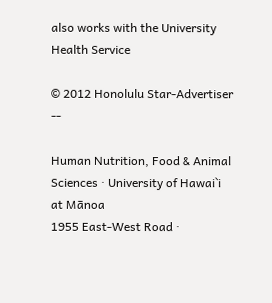also works with the University Health Service

© 2012 Honolulu Star-Advertiser --

Human Nutrition, Food & Animal Sciences · University of Hawai`i at Mānoa
1955 East-West Road ·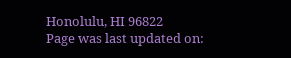Honolulu, HI 96822
Page was last updated on: